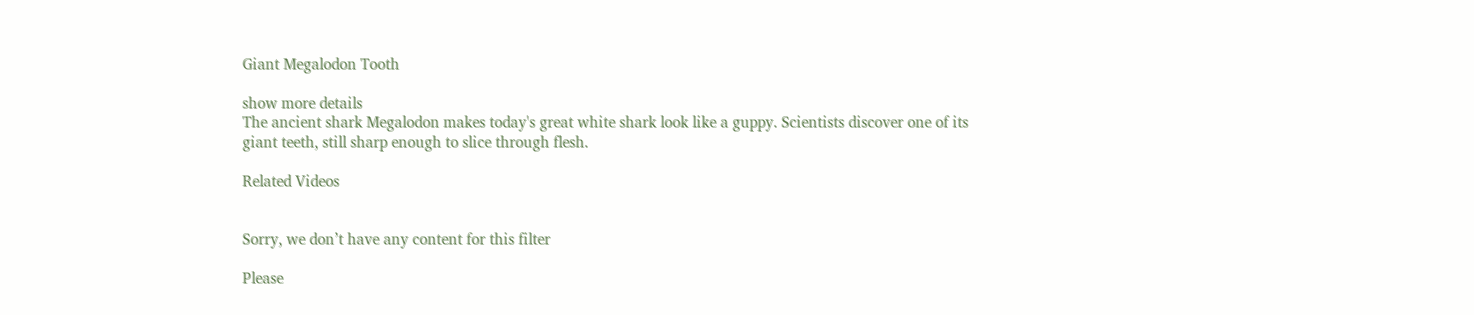Giant Megalodon Tooth

show more details
The ancient shark Megalodon makes today's great white shark look like a guppy. Scientists discover one of its giant teeth, still sharp enough to slice through flesh.

Related Videos


Sorry, we don’t have any content for this filter

Please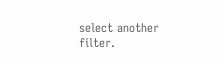select another filter.